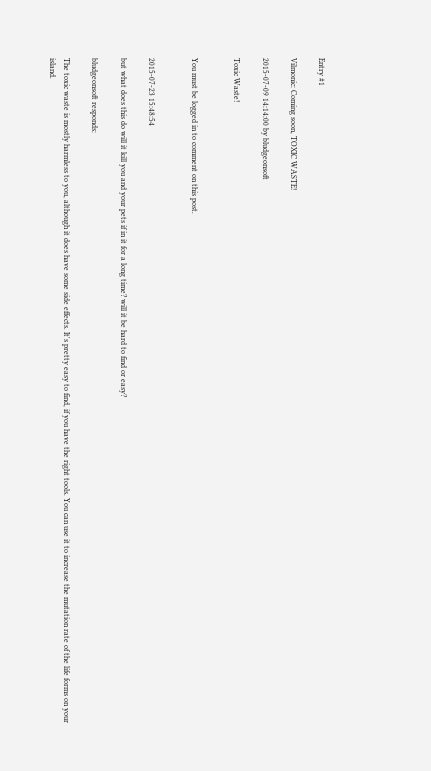Entry #1

Vilmonic: Coming soon, TOXIC WASTE!

2015-07-09 14:14:00 by bludgeonsoft

Toxic Waste!


You must be logged in to comment on this post.


2015-07-23 15:48:54

but what does this do will it kill you and your pets if in it for a long time? will it be hard to find or easy?

bludgeonsoft responds:

The toxic waste is mostly harmless to you, although it does have some side effects. It's pretty easy to find, if you have the right tools. You can use it to increase the mutation rate of the life forms on your island.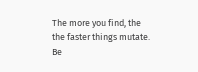The more you find, the the faster things mutate. Be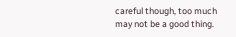careful though, too much may not be a good thing.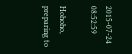2015-07-24 08:52:59

Hohoho, preparing to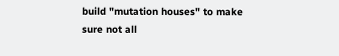build "mutation houses" to make sure not all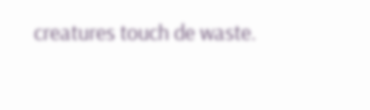creatures touch de waste.